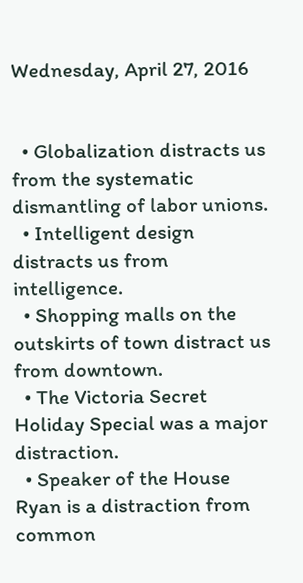Wednesday, April 27, 2016


  • Globalization distracts us from the systematic dismantling of labor unions.
  • Intelligent design distracts us from intelligence.
  • Shopping malls on the outskirts of town distract us from downtown.
  • The Victoria Secret Holiday Special was a major distraction.
  • Speaker of the House Ryan is a distraction from  common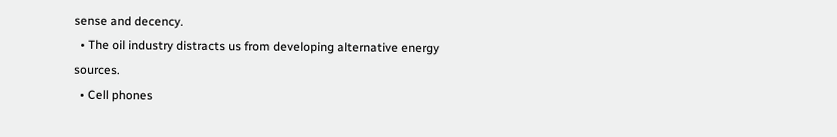sense and decency.
  • The oil industry distracts us from developing alternative energy sources.
  • Cell phones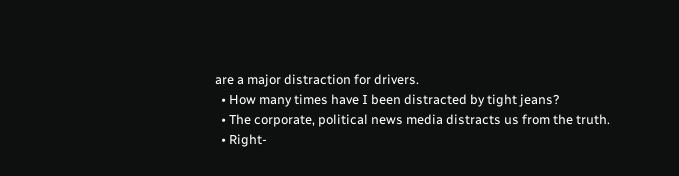are a major distraction for drivers.
  • How many times have I been distracted by tight jeans?
  • The corporate, political news media distracts us from the truth.
  • Right-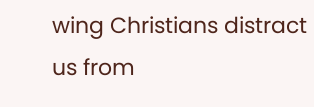wing Christians distract us from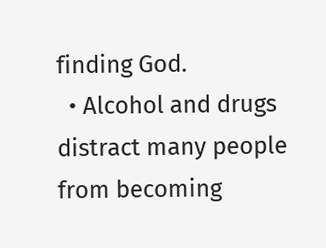finding God.
  • Alcohol and drugs distract many people from becoming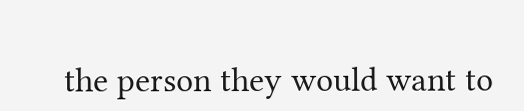the person they would want to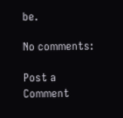be.

No comments:

Post a Comment